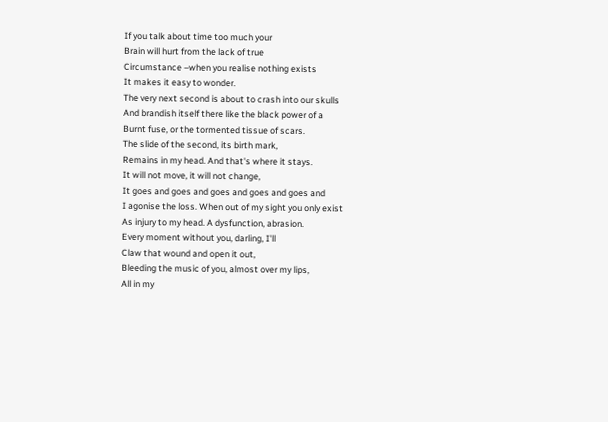If you talk about time too much your
Brain will hurt from the lack of true
Circumstance –when you realise nothing exists
It makes it easy to wonder.
The very next second is about to crash into our skulls
And brandish itself there like the black power of a
Burnt fuse, or the tormented tissue of scars.
The slide of the second, its birth mark,
Remains in my head. And that's where it stays.
It will not move, it will not change,
It goes and goes and goes and goes and goes and
I agonise the loss. When out of my sight you only exist
As injury to my head. A dysfunction, abrasion.
Every moment without you, darling, I'll
Claw that wound and open it out,
Bleeding the music of you, almost over my lips,
All in my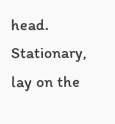head.
Stationary, lay on the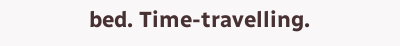bed. Time-travelling.